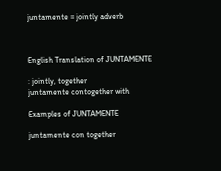juntamente = jointly adverb



English Translation of JUNTAMENTE

: jointly, together
juntamente contogether with

Examples of JUNTAMENTE

juntamente con together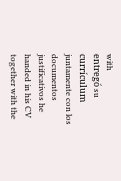with
entregó su currículum juntamente con los documentos justificativos he handed in his CV together with the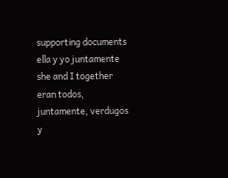supporting documents
ella y yo juntamente she and I together
eran todos, juntamente, verdugos y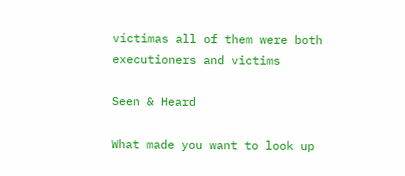víctimas all of them were both executioners and victims

Seen & Heard

What made you want to look up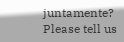juntamente? Please tell us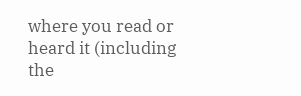where you read or heard it (including the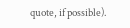quote, if possible).